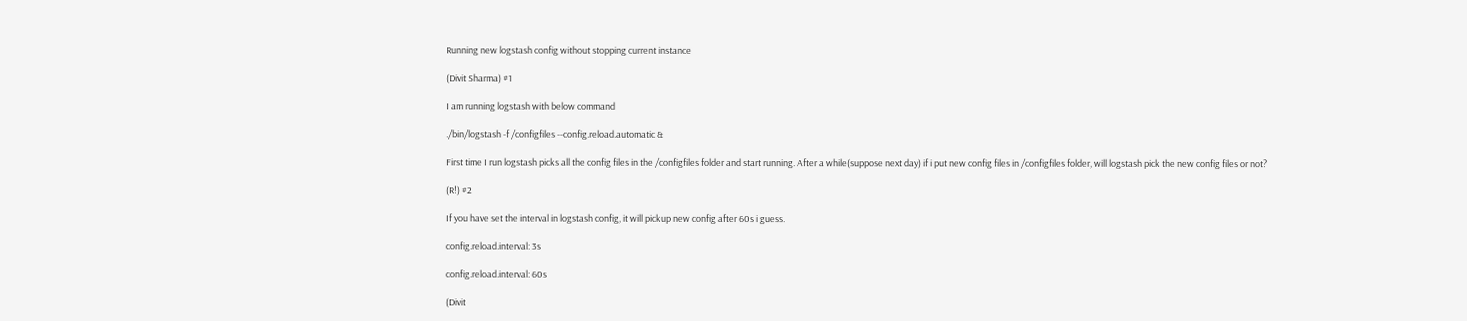Running new logstash config without stopping current instance

(Divit Sharma) #1

I am running logstash with below command

./bin/logstash -f /configfiles --config.reload.automatic &

First time I run logstash picks all the config files in the /configfiles folder and start running. After a while(suppose next day) if i put new config files in /configfiles folder, will logstash pick the new config files or not?

(R!) #2

If you have set the interval in logstash config, it will pickup new config after 60s i guess.

config.reload.interval: 3s

config.reload.interval: 60s

(Divit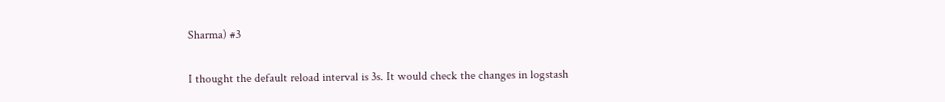Sharma) #3

I thought the default reload interval is 3s. It would check the changes in logstash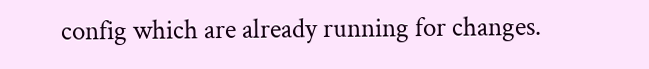config which are already running for changes.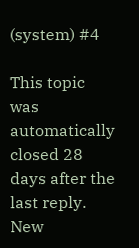(system) #4

This topic was automatically closed 28 days after the last reply. New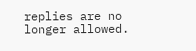replies are no longer allowed.